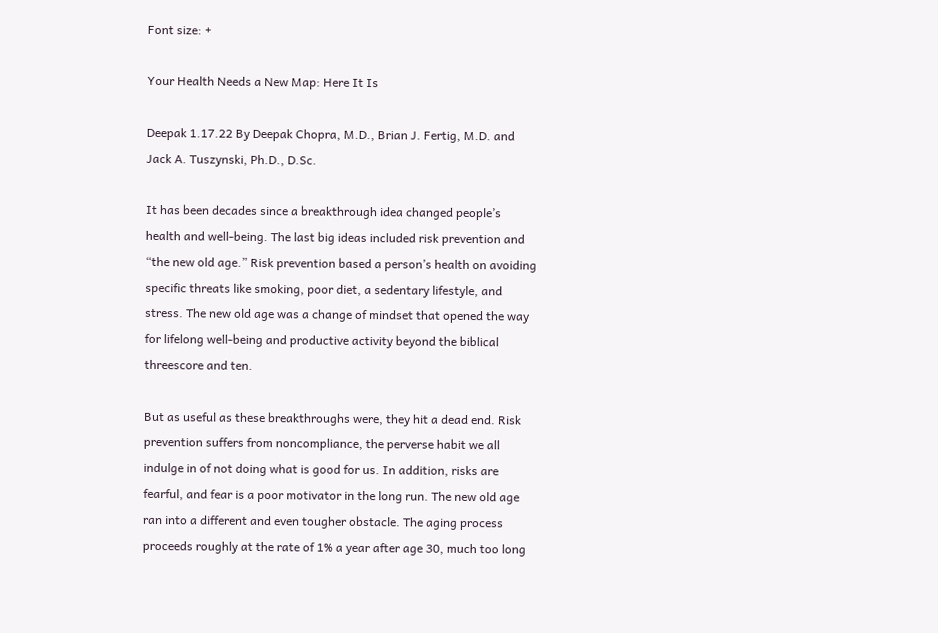Font size: +

Your Health Needs a New Map: Here It Is

Deepak 1.17.22 By Deepak Chopra, M.D., Brian J. Fertig, M.D. and Jack A. Tuszynski, Ph.D., D.Sc.

It has been decades since a breakthrough idea changed people’s health and well-being. The last big ideas included risk prevention and “the new old age.” Risk prevention based a person’s health on avoiding specific threats like smoking, poor diet, a sedentary lifestyle, and stress. The new old age was a change of mindset that opened the way for lifelong well-being and productive activity beyond the biblical threescore and ten.

But as useful as these breakthroughs were, they hit a dead end. Risk prevention suffers from noncompliance, the perverse habit we all indulge in of not doing what is good for us. In addition, risks are fearful, and fear is a poor motivator in the long run. The new old age ran into a different and even tougher obstacle. The aging process proceeds roughly at the rate of 1% a year after age 30, much too long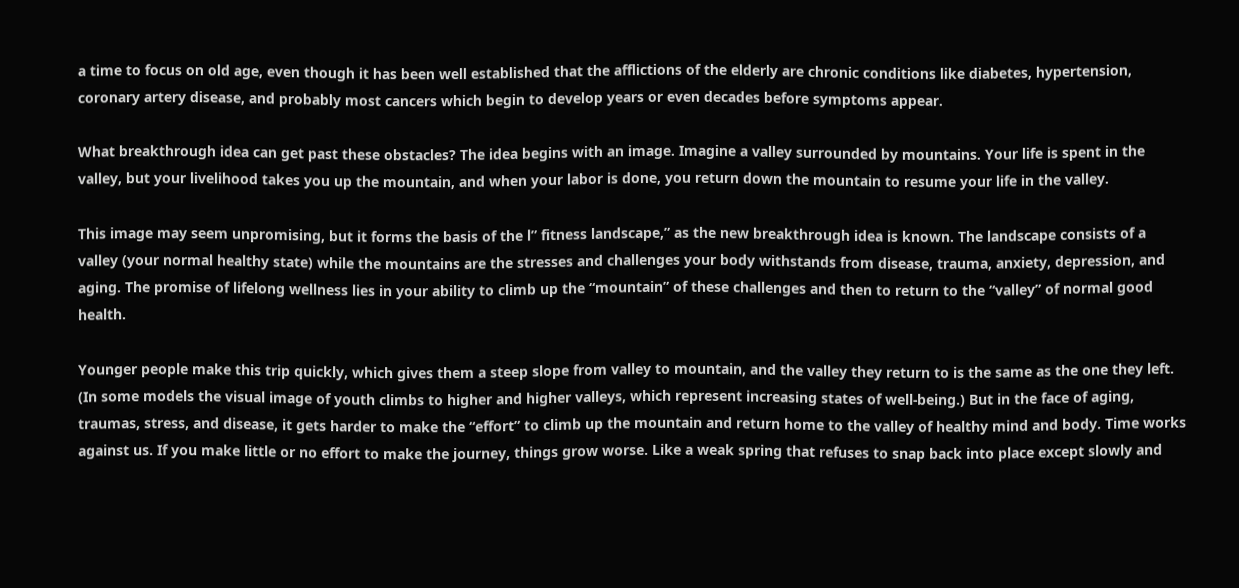a time to focus on old age, even though it has been well established that the afflictions of the elderly are chronic conditions like diabetes, hypertension, coronary artery disease, and probably most cancers which begin to develop years or even decades before symptoms appear.

What breakthrough idea can get past these obstacles? The idea begins with an image. Imagine a valley surrounded by mountains. Your life is spent in the valley, but your livelihood takes you up the mountain, and when your labor is done, you return down the mountain to resume your life in the valley.

This image may seem unpromising, but it forms the basis of the l” fitness landscape,” as the new breakthrough idea is known. The landscape consists of a valley (your normal healthy state) while the mountains are the stresses and challenges your body withstands from disease, trauma, anxiety, depression, and aging. The promise of lifelong wellness lies in your ability to climb up the “mountain” of these challenges and then to return to the “valley” of normal good health.

Younger people make this trip quickly, which gives them a steep slope from valley to mountain, and the valley they return to is the same as the one they left.  (In some models the visual image of youth climbs to higher and higher valleys, which represent increasing states of well-being.) But in the face of aging, traumas, stress, and disease, it gets harder to make the “effort” to climb up the mountain and return home to the valley of healthy mind and body. Time works against us. If you make little or no effort to make the journey, things grow worse. Like a weak spring that refuses to snap back into place except slowly and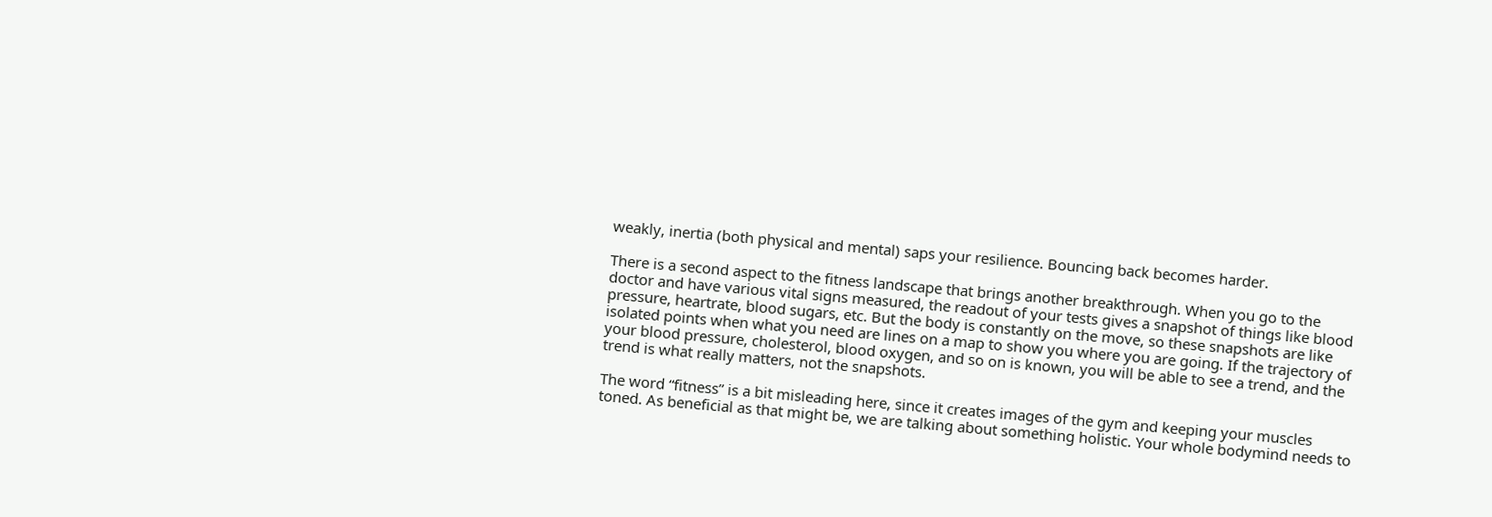weakly, inertia (both physical and mental) saps your resilience. Bouncing back becomes harder.

There is a second aspect to the fitness landscape that brings another breakthrough. When you go to the doctor and have various vital signs measured, the readout of your tests gives a snapshot of things like blood pressure, heartrate, blood sugars, etc. But the body is constantly on the move, so these snapshots are like isolated points when what you need are lines on a map to show you where you are going. If the trajectory of your blood pressure, cholesterol, blood oxygen, and so on is known, you will be able to see a trend, and the trend is what really matters, not the snapshots.

The word “fitness” is a bit misleading here, since it creates images of the gym and keeping your muscles toned. As beneficial as that might be, we are talking about something holistic. Your whole bodymind needs to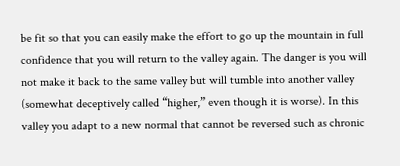be fit so that you can easily make the effort to go up the mountain in full confidence that you will return to the valley again. The danger is you will not make it back to the same valley but will tumble into another valley (somewhat deceptively called “higher,” even though it is worse). In this valley you adapt to a new normal that cannot be reversed such as chronic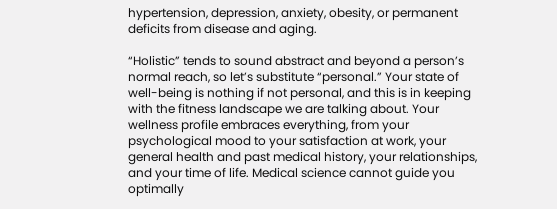hypertension, depression, anxiety, obesity, or permanent deficits from disease and aging.

“Holistic” tends to sound abstract and beyond a person’s normal reach, so let’s substitute “personal.” Your state of well-being is nothing if not personal, and this is in keeping with the fitness landscape we are talking about. Your wellness profile embraces everything, from your psychological mood to your satisfaction at work, your general health and past medical history, your relationships, and your time of life. Medical science cannot guide you optimally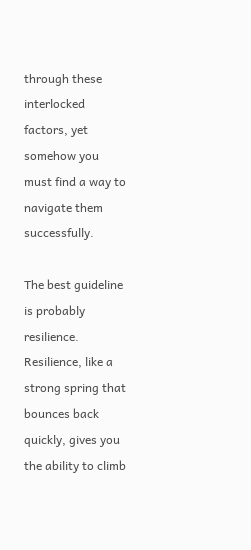through these interlocked factors, yet somehow you must find a way to navigate them successfully.

The best guideline is probably resilience. Resilience, like a strong spring that bounces back quickly, gives you the ability to climb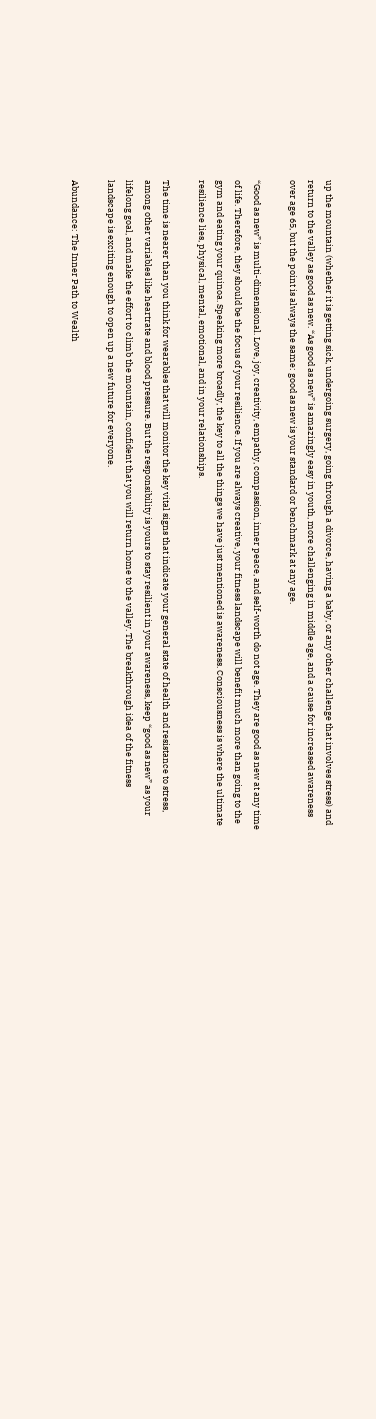up the mountain (whether it is getting sick, undergoing surgery, going through a divorce, having a baby, or any other challenge that involves stress) and return to the valley as good as new. “As good as new” is amazingly easy in youth, more challenging in middle age, and a cause for increased awareness over age 65, but the point is always the same: good as new is your standard or benchmark at any age.

“Good as new” is multi-dimensional. Love, joy, creativity, empathy, compassion, inner peace, and self-worth do not age. They are good as new at any time of life. Therefore, they should be the focus of your resilience. If you are always creative, your fitness landscape will benefit much more than going to the gym and eating your quinoa. Speaking more broadly, the key to all the things we have just mentioned is awareness. Consciousness is where the ultimate resilience lies, physical, mental, emotional, and in your relationships.

The time is nearer than you think for wearables that will monitor the key vital signs that indicate your general state of health and resistance to stress, among other variables like heartrate and blood pressure. But the responsibility is yours to stay resilient in your awareness, keep “good as new” as your lifelong goal, and make the effort to climb the mountain, confident that you will return home to the valley. The breakthrough idea of the fitness landscape is exciting enough to open up a new future for everyone.

Abundance: The Inner Path to Wealth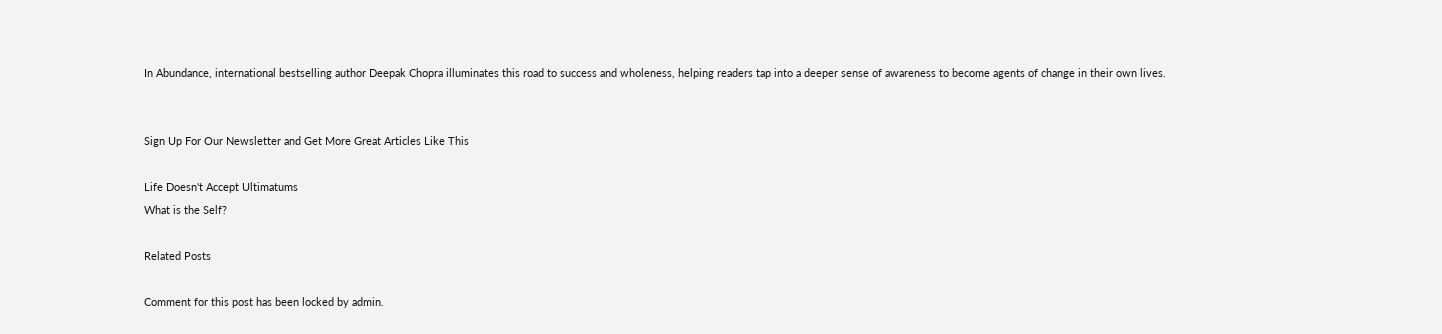In Abundance, international bestselling author Deepak Chopra illuminates this road to success and wholeness, helping readers tap into a deeper sense of awareness to become agents of change in their own lives.


Sign Up For Our Newsletter and Get More Great Articles Like This

Life Doesn't Accept Ultimatums
What is the Self?

Related Posts

Comment for this post has been locked by admin.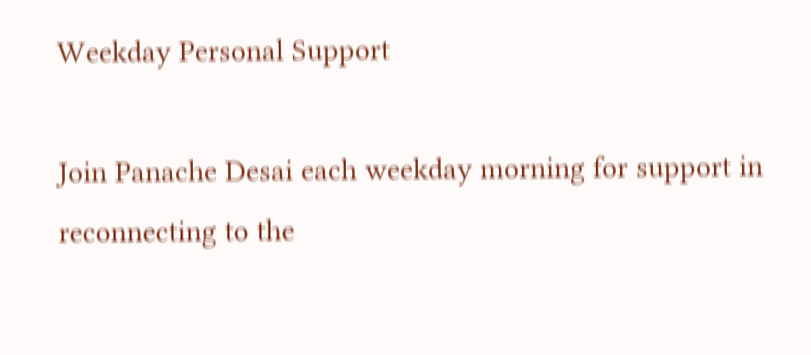Weekday Personal Support

Join Panache Desai each weekday morning for support in reconnecting to the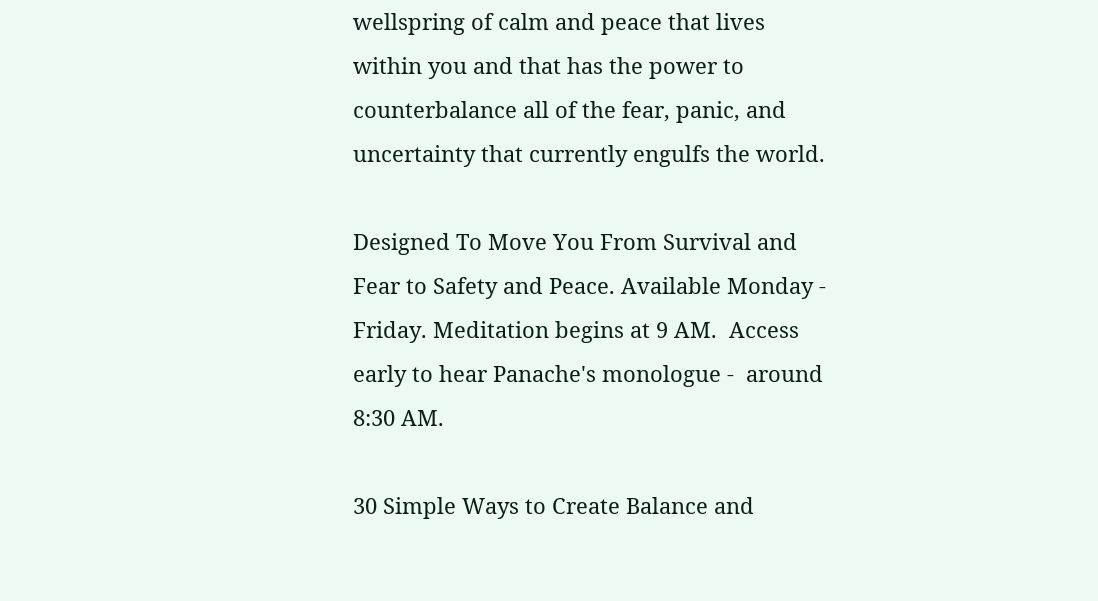wellspring of calm and peace that lives within you and that has the power to counterbalance all of the fear, panic, and uncertainty that currently engulfs the world.

Designed To Move You From Survival and Fear to Safety and Peace. Available Monday - Friday. Meditation begins at 9 AM.  Access early to hear Panache's monologue -  around 8:30 AM.

30 Simple Ways to Create Balance and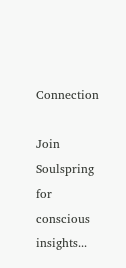Connection

Join Soulspring for conscious insights...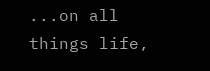...on all things life,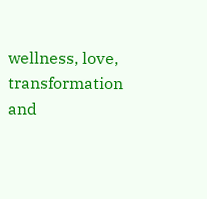wellness, love, transformation and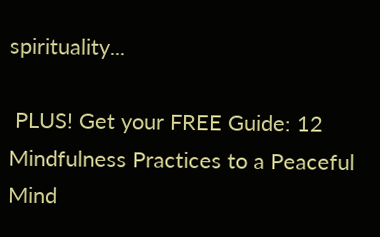spirituality...

 PLUS! Get your FREE Guide: 12 Mindfulness Practices to a Peaceful Mind